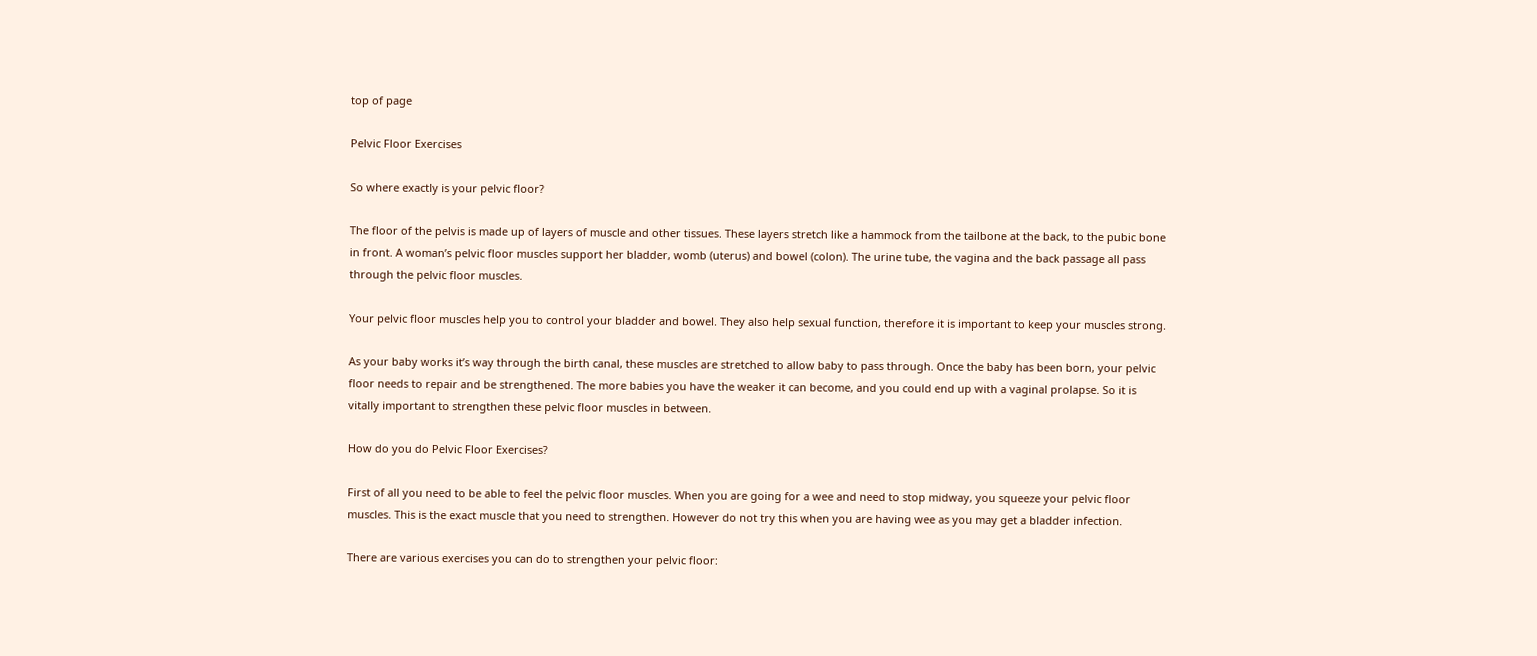top of page

Pelvic Floor Exercises

So where exactly is your pelvic floor?

The floor of the pelvis is made up of layers of muscle and other tissues. These layers stretch like a hammock from the tailbone at the back, to the pubic bone in front. A woman’s pelvic floor muscles support her bladder, womb (uterus) and bowel (colon). The urine tube, the vagina and the back passage all pass through the pelvic floor muscles.

Your pelvic floor muscles help you to control your bladder and bowel. They also help sexual function, therefore it is important to keep your muscles strong.

As your baby works it’s way through the birth canal, these muscles are stretched to allow baby to pass through. Once the baby has been born, your pelvic floor needs to repair and be strengthened. The more babies you have the weaker it can become, and you could end up with a vaginal prolapse. So it is vitally important to strengthen these pelvic floor muscles in between.

How do you do Pelvic Floor Exercises?

First of all you need to be able to feel the pelvic floor muscles. When you are going for a wee and need to stop midway, you squeeze your pelvic floor muscles. This is the exact muscle that you need to strengthen. However do not try this when you are having wee as you may get a bladder infection.

There are various exercises you can do to strengthen your pelvic floor: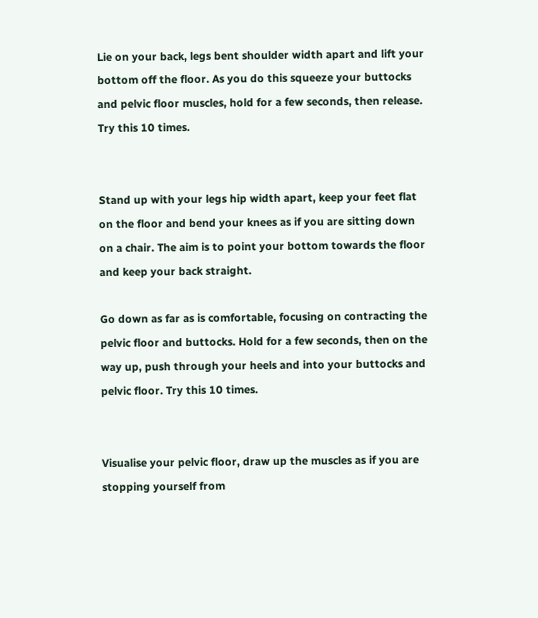Lie on your back, legs bent shoulder width apart and lift your bottom off the floor. As you do this squeeze your buttocks and pelvic floor muscles, hold for a few seconds, then release. Try this 10 times.


Stand up with your legs hip width apart, keep your feet flat on the floor and bend your knees as if you are sitting down on a chair. The aim is to point your bottom towards the floor and keep your back straight.

Go down as far as is comfortable, focusing on contracting the pelvic floor and buttocks. Hold for a few seconds, then on the way up, push through your heels and into your buttocks and pelvic floor. Try this 10 times.


Visualise your pelvic floor, draw up the muscles as if you are stopping yourself from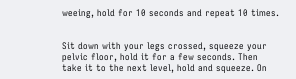weeing, hold for 10 seconds and repeat 10 times.


Sit down with your legs crossed, squeeze your pelvic floor, hold it for a few seconds. Then take it to the next level, hold and squeeze. On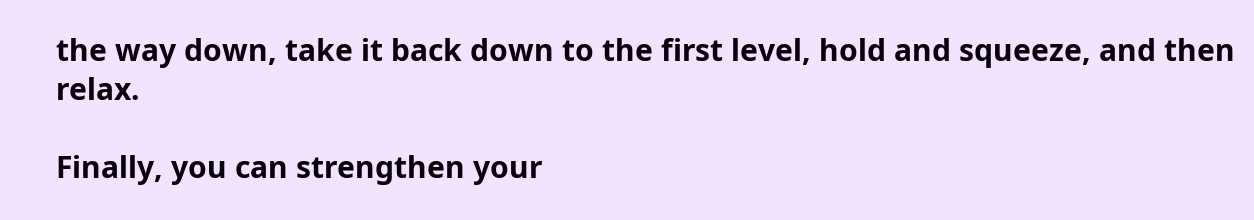the way down, take it back down to the first level, hold and squeeze, and then relax.

Finally, you can strengthen your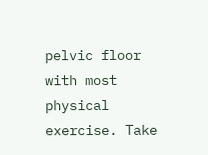pelvic floor with most physical exercise. Take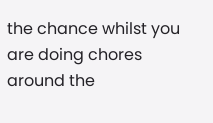the chance whilst you are doing chores around the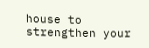house to strengthen your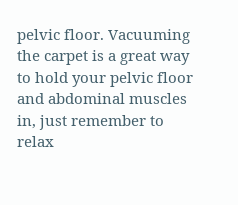pelvic floor. Vacuuming the carpet is a great way to hold your pelvic floor and abdominal muscles in, just remember to relax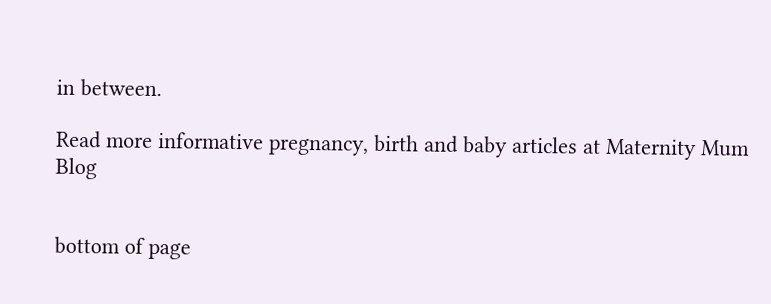in between.

Read more informative pregnancy, birth and baby articles at Maternity Mum Blog


bottom of page